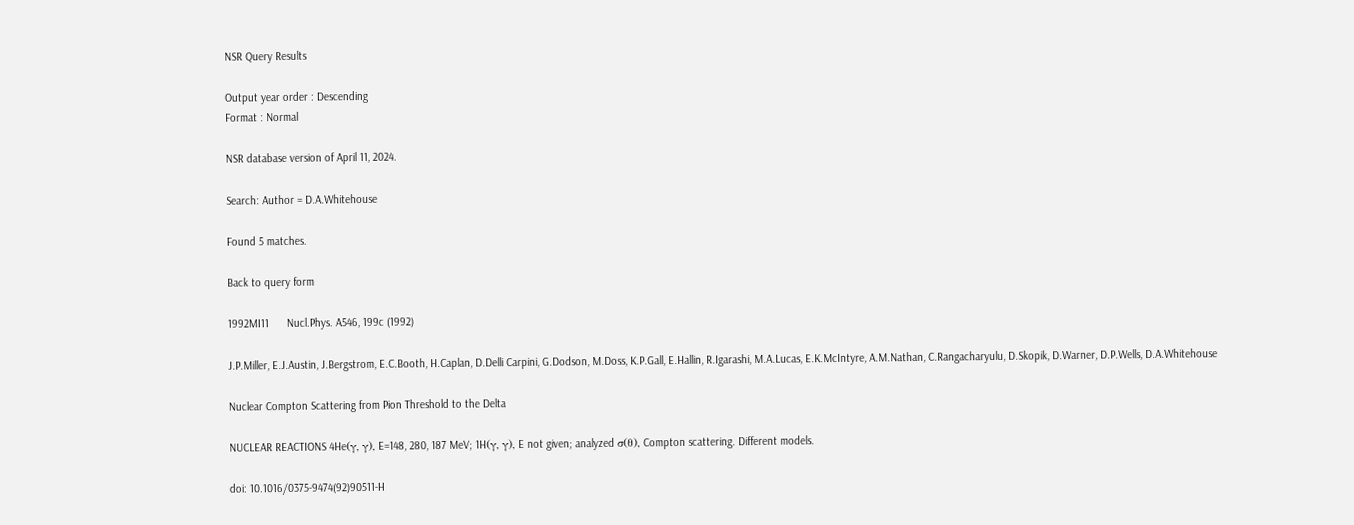NSR Query Results

Output year order : Descending
Format : Normal

NSR database version of April 11, 2024.

Search: Author = D.A.Whitehouse

Found 5 matches.

Back to query form

1992MI11      Nucl.Phys. A546, 199c (1992)

J.P.Miller, E.J.Austin, J.Bergstrom, E.C.Booth, H.Caplan, D.Delli Carpini, G.Dodson, M.Doss, K.P.Gall, E.Hallin, R.Igarashi, M.A.Lucas, E.K.McIntyre, A.M.Nathan, C.Rangacharyulu, D.Skopik, D.Warner, D.P.Wells, D.A.Whitehouse

Nuclear Compton Scattering from Pion Threshold to the Delta

NUCLEAR REACTIONS 4He(γ, γ), E=148, 280, 187 MeV; 1H(γ, γ), E not given; analyzed σ(θ), Compton scattering. Different models.

doi: 10.1016/0375-9474(92)90511-H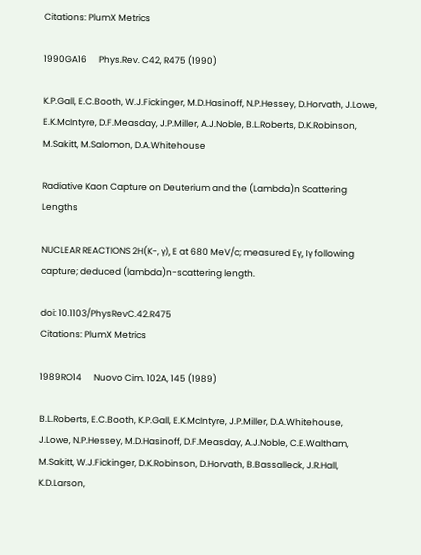Citations: PlumX Metrics

1990GA16      Phys.Rev. C42, R475 (1990)

K.P.Gall, E.C.Booth, W.J.Fickinger, M.D.Hasinoff, N.P.Hessey, D.Horvath, J.Lowe, E.K.McIntyre, D.F.Measday, J.P.Miller, A.J.Noble, B.L.Roberts, D.K.Robinson, M.Sakitt, M.Salomon, D.A.Whitehouse

Radiative Kaon Capture on Deuterium and the (Lambda)n Scattering Lengths

NUCLEAR REACTIONS 2H(K-, γ), E at 680 MeV/c; measured Eγ, Iγ following capture; deduced (lambda)n-scattering length.

doi: 10.1103/PhysRevC.42.R475
Citations: PlumX Metrics

1989RO14      Nuovo Cim. 102A, 145 (1989)

B.L.Roberts, E.C.Booth, K.P.Gall, E.K.McIntyre, J.P.Miller, D.A.Whitehouse, J.Lowe, N.P.Hessey, M.D.Hasinoff, D.F.Measday, A.J.Noble, C.E.Waltham, M.Sakitt, W.J.Fickinger, D.K.Robinson, D.Horvath, B.Bassalleck, J.R.Hall, K.D.Larson,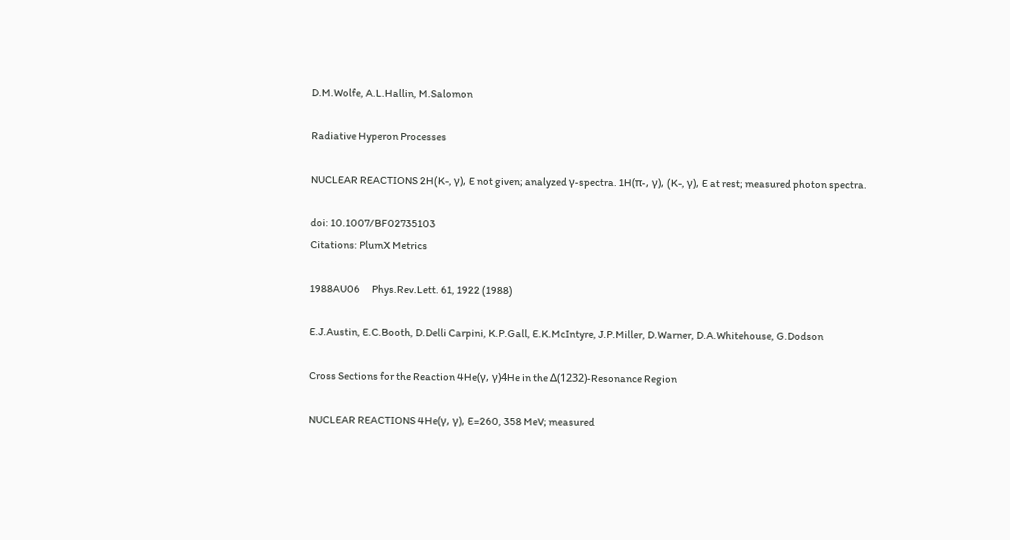D.M.Wolfe, A.L.Hallin, M.Salomon

Radiative Hyperon Processes

NUCLEAR REACTIONS 2H(K-, γ), E not given; analyzed γ-spectra. 1H(π-, γ), (K-, γ), E at rest; measured photon spectra.

doi: 10.1007/BF02735103
Citations: PlumX Metrics

1988AU06      Phys.Rev.Lett. 61, 1922 (1988)

E.J.Austin, E.C.Booth, D.Delli Carpini, K.P.Gall, E.K.McIntyre, J.P.Miller, D.Warner, D.A.Whitehouse, G.Dodson

Cross Sections for the Reaction 4He(γ, γ)4He in the Δ(1232)-Resonance Region

NUCLEAR REACTIONS 4He(γ, γ), E=260, 358 MeV; measured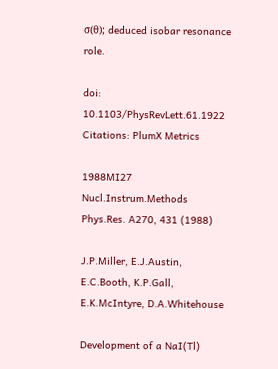σ(θ); deduced isobar resonance role.

doi: 10.1103/PhysRevLett.61.1922
Citations: PlumX Metrics

1988MI27      Nucl.Instrum.Methods Phys.Res. A270, 431 (1988)

J.P.Miller, E.J.Austin, E.C.Booth, K.P.Gall, E.K.McIntyre, D.A.Whitehouse

Development of a NaI(Tl)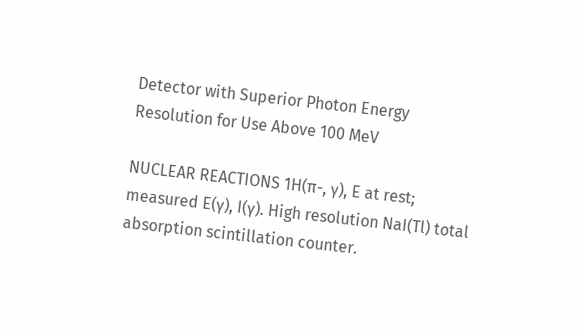Detector with Superior Photon Energy Resolution for Use Above 100 MeV

NUCLEAR REACTIONS 1H(π-, γ), E at rest; measured E(γ), I(γ). High resolution NaI(Tl) total absorption scintillation counter.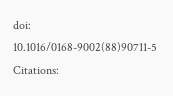doi: 10.1016/0168-9002(88)90711-5
Citations: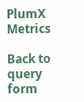PlumX Metrics

Back to query form